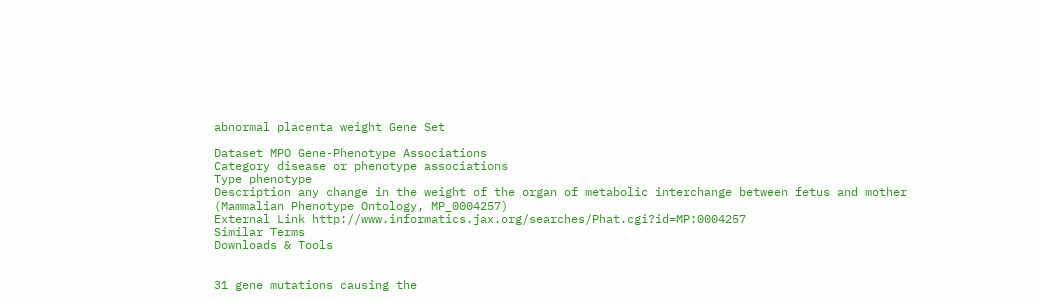abnormal placenta weight Gene Set

Dataset MPO Gene-Phenotype Associations
Category disease or phenotype associations
Type phenotype
Description any change in the weight of the organ of metabolic interchange between fetus and mother (Mammalian Phenotype Ontology, MP_0004257)
External Link http://www.informatics.jax.org/searches/Phat.cgi?id=MP:0004257
Similar Terms
Downloads & Tools


31 gene mutations causing the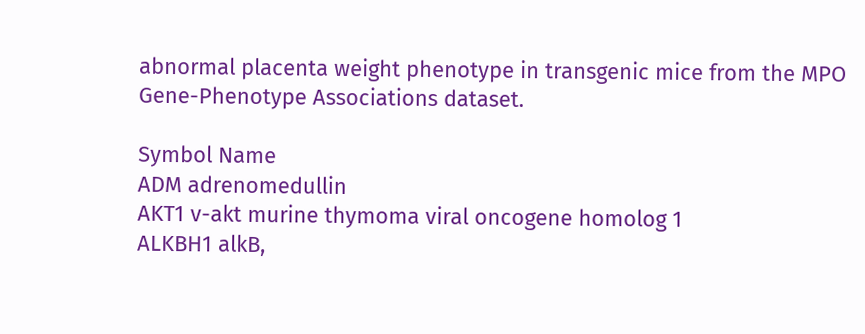abnormal placenta weight phenotype in transgenic mice from the MPO Gene-Phenotype Associations dataset.

Symbol Name
ADM adrenomedullin
AKT1 v-akt murine thymoma viral oncogene homolog 1
ALKBH1 alkB,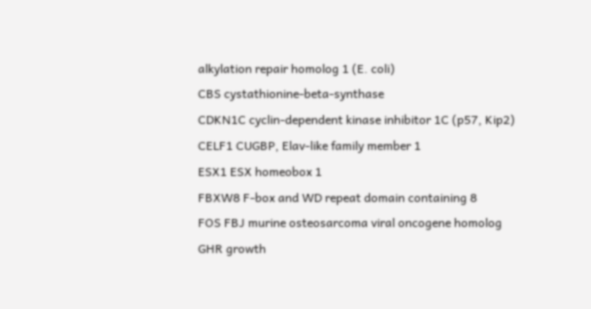alkylation repair homolog 1 (E. coli)
CBS cystathionine-beta-synthase
CDKN1C cyclin-dependent kinase inhibitor 1C (p57, Kip2)
CELF1 CUGBP, Elav-like family member 1
ESX1 ESX homeobox 1
FBXW8 F-box and WD repeat domain containing 8
FOS FBJ murine osteosarcoma viral oncogene homolog
GHR growth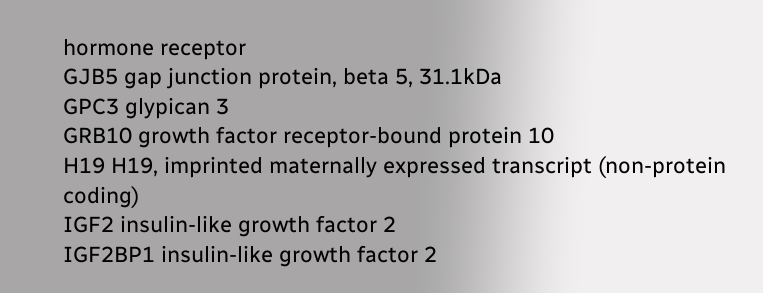hormone receptor
GJB5 gap junction protein, beta 5, 31.1kDa
GPC3 glypican 3
GRB10 growth factor receptor-bound protein 10
H19 H19, imprinted maternally expressed transcript (non-protein coding)
IGF2 insulin-like growth factor 2
IGF2BP1 insulin-like growth factor 2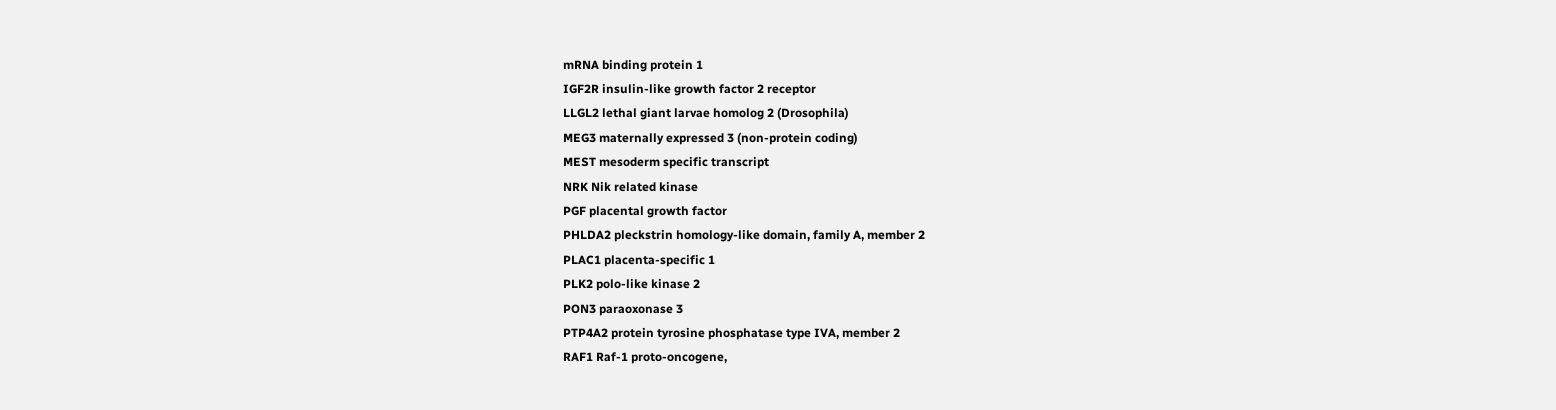mRNA binding protein 1
IGF2R insulin-like growth factor 2 receptor
LLGL2 lethal giant larvae homolog 2 (Drosophila)
MEG3 maternally expressed 3 (non-protein coding)
MEST mesoderm specific transcript
NRK Nik related kinase
PGF placental growth factor
PHLDA2 pleckstrin homology-like domain, family A, member 2
PLAC1 placenta-specific 1
PLK2 polo-like kinase 2
PON3 paraoxonase 3
PTP4A2 protein tyrosine phosphatase type IVA, member 2
RAF1 Raf-1 proto-oncogene,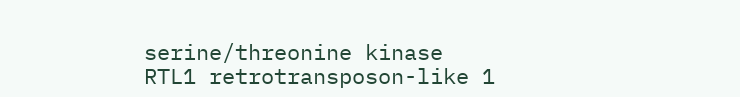serine/threonine kinase
RTL1 retrotransposon-like 1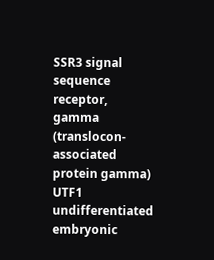SSR3 signal sequence receptor, gamma (translocon-associated protein gamma)
UTF1 undifferentiated embryonic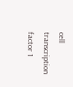cell transcription factor 1